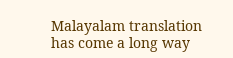Malayalam translation has come a long way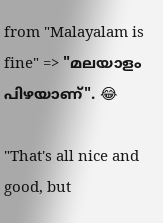from "Malayalam is fine" => "മലയാളം പിഴയാണ്". 😂

"That's all nice and good, but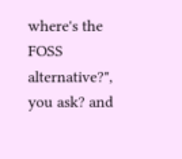where's the FOSS alternative?", you ask? and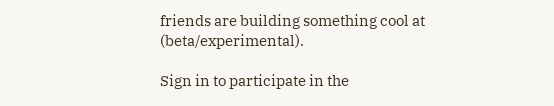friends are building something cool at (beta/experimental).

Sign in to participate in the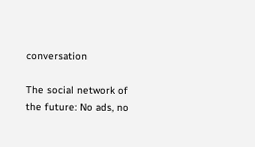conversation

The social network of the future: No ads, no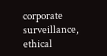corporate surveillance, ethical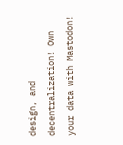design, and decentralization! Own your data with Mastodon!